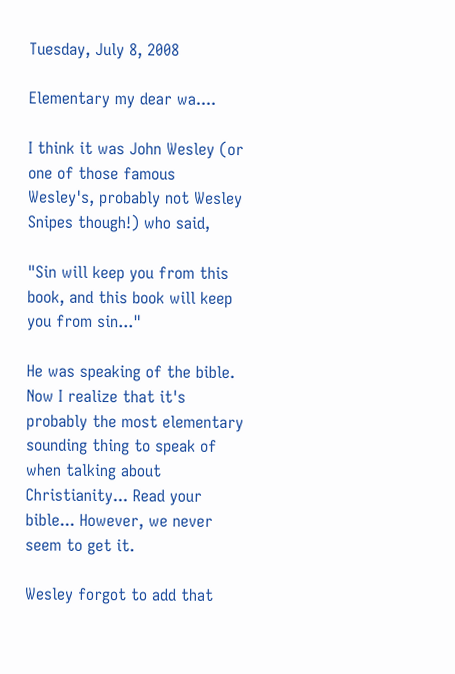Tuesday, July 8, 2008

Elementary my dear wa....

I think it was John Wesley (or one of those famous Wesley's, probably not Wesley Snipes though!) who said,

"Sin will keep you from this book, and this book will keep you from sin..."

He was speaking of the bible. Now I realize that it's probably the most elementary sounding thing to speak of when talking about Christianity... Read your bible... However, we never seem to get it.

Wesley forgot to add that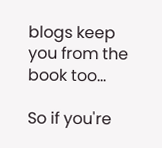blogs keep you from the book too...

So if you're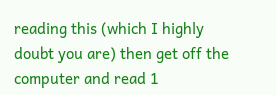reading this (which I highly doubt you are) then get off the computer and read 1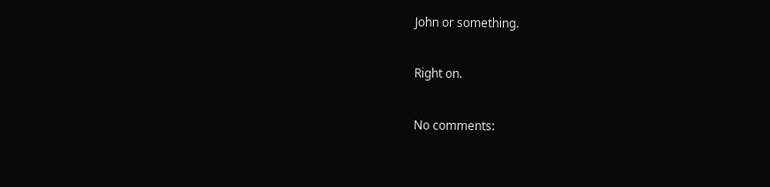John or something.

Right on.

No comments: